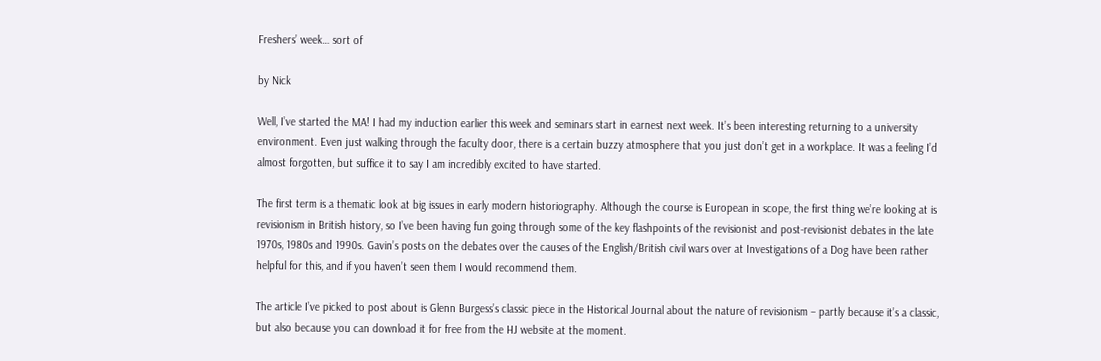Freshers’ week… sort of

by Nick

Well, I’ve started the MA! I had my induction earlier this week and seminars start in earnest next week. It’s been interesting returning to a university environment. Even just walking through the faculty door, there is a certain buzzy atmosphere that you just don’t get in a workplace. It was a feeling I’d almost forgotten, but suffice it to say I am incredibly excited to have started.

The first term is a thematic look at big issues in early modern historiography. Although the course is European in scope, the first thing we’re looking at is revisionism in British history, so I’ve been having fun going through some of the key flashpoints of the revisionist and post-revisionist debates in the late 1970s, 1980s and 1990s. Gavin’s posts on the debates over the causes of the English/British civil wars over at Investigations of a Dog have been rather helpful for this, and if you haven’t seen them I would recommend them.

The article I’ve picked to post about is Glenn Burgess’s classic piece in the Historical Journal about the nature of revisionism – partly because it’s a classic, but also because you can download it for free from the HJ website at the moment.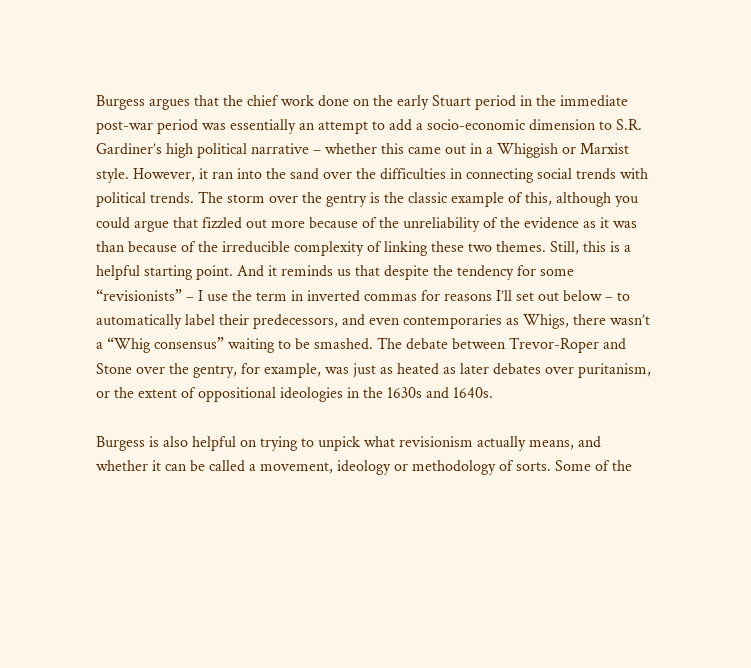Burgess argues that the chief work done on the early Stuart period in the immediate post-war period was essentially an attempt to add a socio-economic dimension to S.R. Gardiner’s high political narrative – whether this came out in a Whiggish or Marxist style. However, it ran into the sand over the difficulties in connecting social trends with political trends. The storm over the gentry is the classic example of this, although you could argue that fizzled out more because of the unreliability of the evidence as it was than because of the irreducible complexity of linking these two themes. Still, this is a helpful starting point. And it reminds us that despite the tendency for some “revisionists” – I use the term in inverted commas for reasons I’ll set out below – to automatically label their predecessors, and even contemporaries as Whigs, there wasn’t a “Whig consensus” waiting to be smashed. The debate between Trevor-Roper and Stone over the gentry, for example, was just as heated as later debates over puritanism, or the extent of oppositional ideologies in the 1630s and 1640s.

Burgess is also helpful on trying to unpick what revisionism actually means, and whether it can be called a movement, ideology or methodology of sorts. Some of the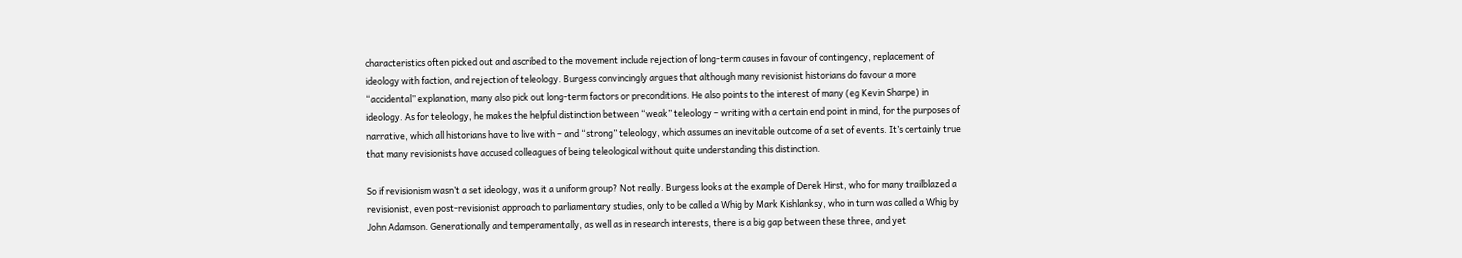characteristics often picked out and ascribed to the movement include rejection of long-term causes in favour of contingency, replacement of ideology with faction, and rejection of teleology. Burgess convincingly argues that although many revisionist historians do favour a more “accidental” explanation, many also pick out long-term factors or preconditions. He also points to the interest of many (eg Kevin Sharpe) in ideology. As for teleology, he makes the helpful distinction between “weak” teleology – writing with a certain end point in mind, for the purposes of narrative, which all historians have to live with – and “strong” teleology, which assumes an inevitable outcome of a set of events. It’s certainly true that many revisionists have accused colleagues of being teleological without quite understanding this distinction.

So if revisionism wasn’t a set ideology, was it a uniform group? Not really. Burgess looks at the example of Derek Hirst, who for many trailblazed a revisionist, even post-revisionist approach to parliamentary studies, only to be called a Whig by Mark Kishlanksy, who in turn was called a Whig by John Adamson. Generationally and temperamentally, as well as in research interests, there is a big gap between these three, and yet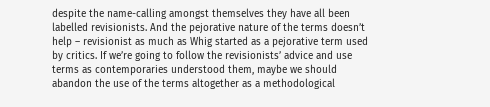despite the name-calling amongst themselves they have all been labelled revisionists. And the pejorative nature of the terms doesn’t help – revisionist as much as Whig started as a pejorative term used by critics. If we’re going to follow the revisionists’ advice and use terms as contemporaries understood them, maybe we should abandon the use of the terms altogether as a methodological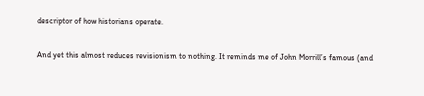descriptor of how historians operate.

And yet this almost reduces revisionism to nothing. It reminds me of John Morrill’s famous (and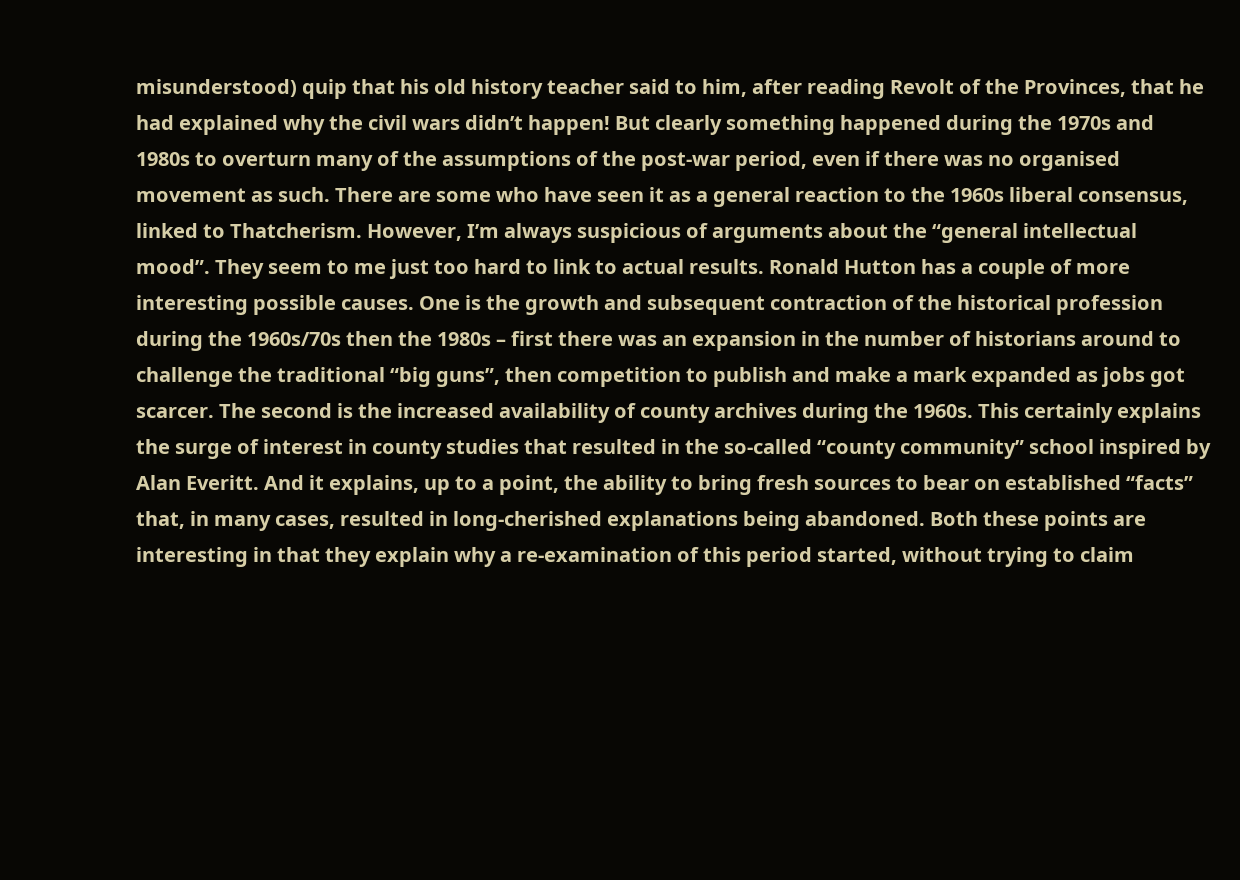misunderstood) quip that his old history teacher said to him, after reading Revolt of the Provinces, that he had explained why the civil wars didn’t happen! But clearly something happened during the 1970s and 1980s to overturn many of the assumptions of the post-war period, even if there was no organised movement as such. There are some who have seen it as a general reaction to the 1960s liberal consensus, linked to Thatcherism. However, I’m always suspicious of arguments about the “general intellectual mood”. They seem to me just too hard to link to actual results. Ronald Hutton has a couple of more interesting possible causes. One is the growth and subsequent contraction of the historical profession during the 1960s/70s then the 1980s – first there was an expansion in the number of historians around to challenge the traditional “big guns”, then competition to publish and make a mark expanded as jobs got scarcer. The second is the increased availability of county archives during the 1960s. This certainly explains the surge of interest in county studies that resulted in the so-called “county community” school inspired by Alan Everitt. And it explains, up to a point, the ability to bring fresh sources to bear on established “facts” that, in many cases, resulted in long-cherished explanations being abandoned. Both these points are interesting in that they explain why a re-examination of this period started, without trying to claim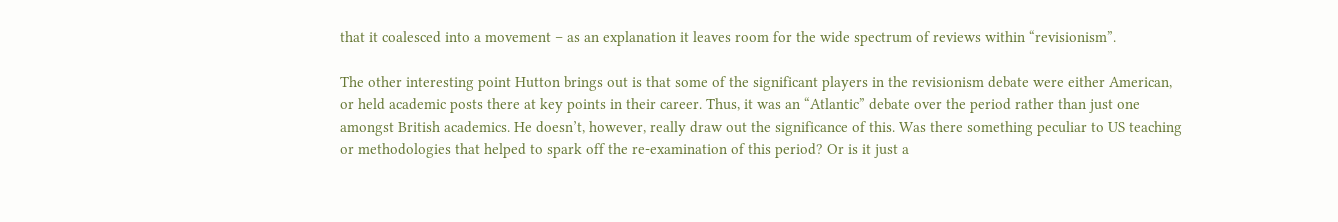that it coalesced into a movement – as an explanation it leaves room for the wide spectrum of reviews within “revisionism”.

The other interesting point Hutton brings out is that some of the significant players in the revisionism debate were either American, or held academic posts there at key points in their career. Thus, it was an “Atlantic” debate over the period rather than just one amongst British academics. He doesn’t, however, really draw out the significance of this. Was there something peculiar to US teaching or methodologies that helped to spark off the re-examination of this period? Or is it just a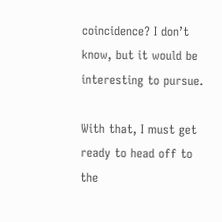coincidence? I don’t know, but it would be interesting to pursue.

With that, I must get ready to head off to the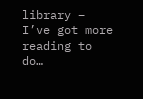library – I’ve got more reading to do…